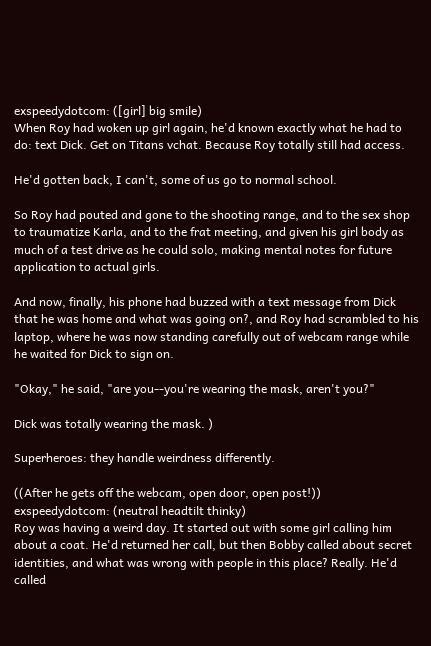exspeedydotcom: ([girl] big smile)
When Roy had woken up girl again, he'd known exactly what he had to do: text Dick. Get on Titans vchat. Because Roy totally still had access.

He'd gotten back, I can't, some of us go to normal school.

So Roy had pouted and gone to the shooting range, and to the sex shop to traumatize Karla, and to the frat meeting, and given his girl body as much of a test drive as he could solo, making mental notes for future application to actual girls.

And now, finally, his phone had buzzed with a text message from Dick that he was home and what was going on?, and Roy had scrambled to his laptop, where he was now standing carefully out of webcam range while he waited for Dick to sign on.

"Okay," he said, "are you--you're wearing the mask, aren't you?"

Dick was totally wearing the mask. )

Superheroes: they handle weirdness differently.

((After he gets off the webcam, open door, open post!))
exspeedydotcom: (neutral headtilt thinky)
Roy was having a weird day. It started out with some girl calling him about a coat. He'd returned her call, but then Bobby called about secret identities, and what was wrong with people in this place? Really. He'd called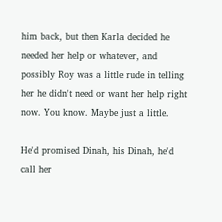him back, but then Karla decided he needed her help or whatever, and possibly Roy was a little rude in telling her he didn't need or want her help right now. You know. Maybe just a little.

He'd promised Dinah, his Dinah, he'd call her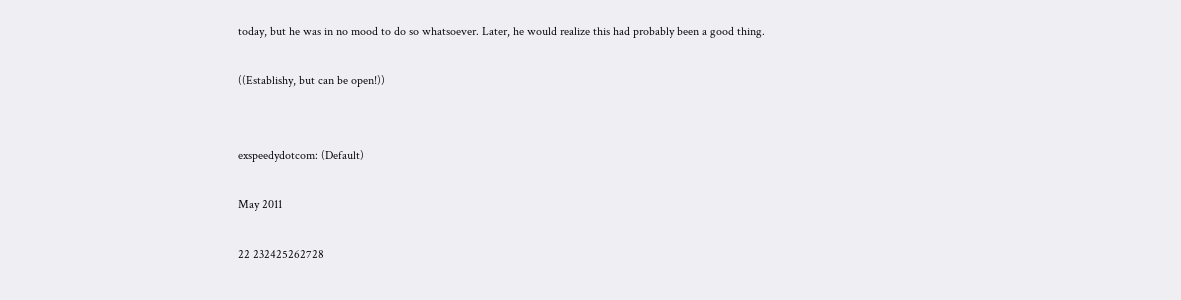today, but he was in no mood to do so whatsoever. Later, he would realize this had probably been a good thing.

((Establishy, but can be open!))


exspeedydotcom: (Default)

May 2011

22 232425262728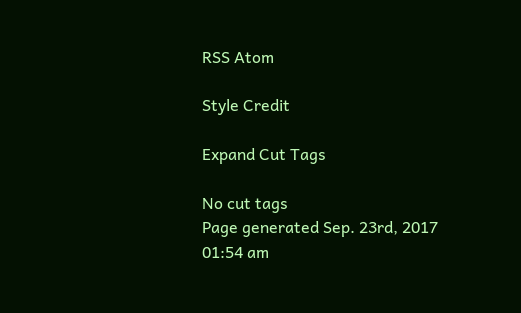RSS Atom

Style Credit

Expand Cut Tags

No cut tags
Page generated Sep. 23rd, 2017 01:54 am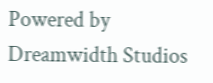Powered by Dreamwidth Studios